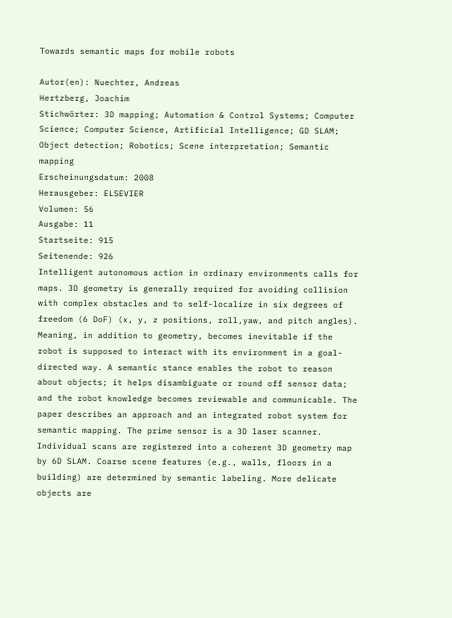Towards semantic maps for mobile robots

Autor(en): Nuechter, Andreas
Hertzberg, Joachim
Stichwörter: 3D mapping; Automation & Control Systems; Computer Science; Computer Science, Artificial Intelligence; GD SLAM; Object detection; Robotics; Scene interpretation; Semantic mapping
Erscheinungsdatum: 2008
Herausgeber: ELSEVIER
Volumen: 56
Ausgabe: 11
Startseite: 915
Seitenende: 926
Intelligent autonomous action in ordinary environments calls for maps. 3D geometry is generally required for avoiding collision with complex obstacles and to self-localize in six degrees of freedom (6 DoF) (x, y, z positions, roll,yaw, and pitch angles). Meaning, in addition to geometry, becomes inevitable if the robot is supposed to interact with its environment in a goal-directed way. A semantic stance enables the robot to reason about objects; it helps disambiguate or round off sensor data; and the robot knowledge becomes reviewable and communicable. The paper describes an approach and an integrated robot system for semantic mapping. The prime sensor is a 3D laser scanner. Individual scans are registered into a coherent 3D geometry map by 6D SLAM. Coarse scene features (e.g., walls, floors in a building) are determined by semantic labeling. More delicate objects are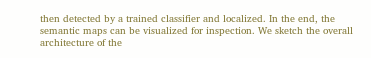then detected by a trained classifier and localized. In the end, the semantic maps can be visualized for inspection. We sketch the overall architecture of the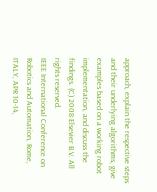approach, explain the respective steps and their underlying algorithms, give examples based on a working robot implementation, and discuss the findings. (C) 2008 Elsevier B.V. All rights reserved.
IEEE International Conference on Robotics and Automation, Rome, ITALY, APR 10-14,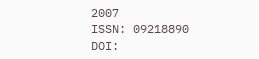2007
ISSN: 09218890
DOI: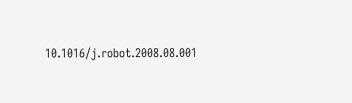10.1016/j.robot.2008.08.001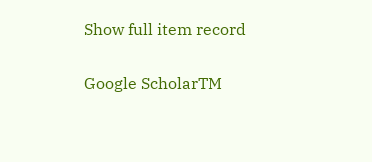Show full item record

Google ScholarTM